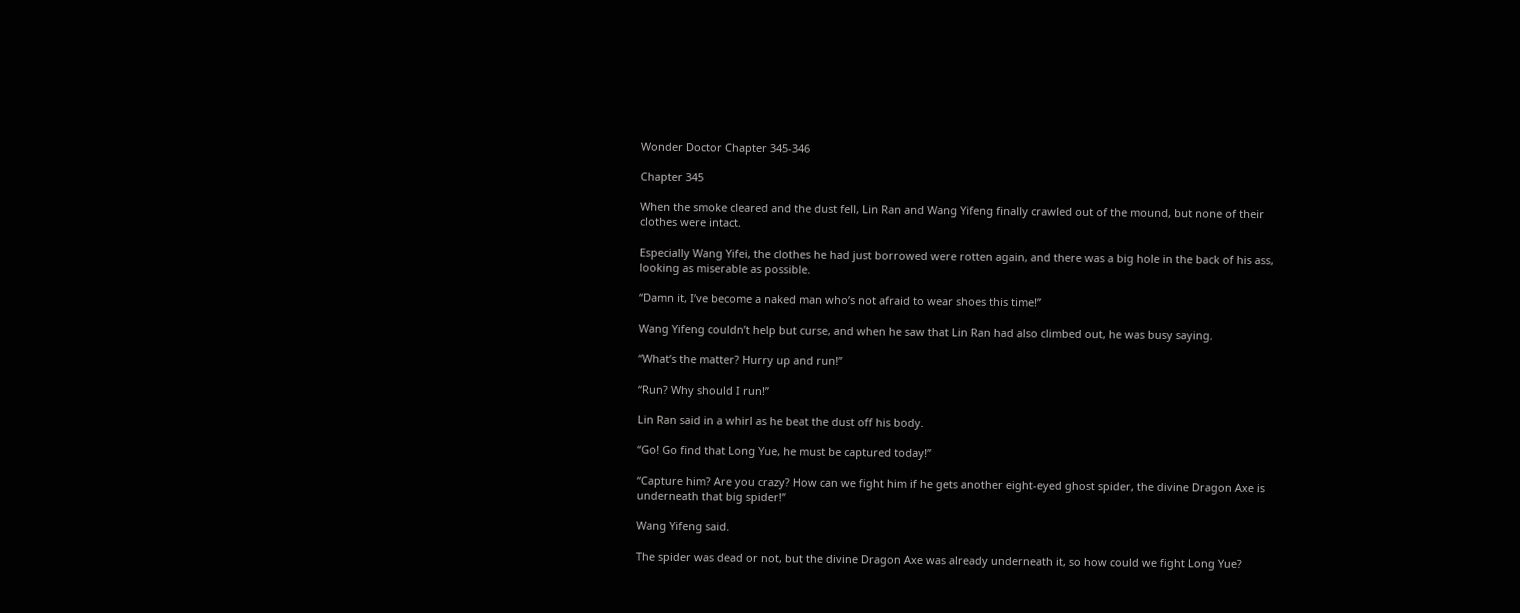Wonder Doctor Chapter 345-346

Chapter 345

When the smoke cleared and the dust fell, Lin Ran and Wang Yifeng finally crawled out of the mound, but none of their clothes were intact.

Especially Wang Yifei, the clothes he had just borrowed were rotten again, and there was a big hole in the back of his ass, looking as miserable as possible.

“Damn it, I’ve become a naked man who’s not afraid to wear shoes this time!”

Wang Yifeng couldn’t help but curse, and when he saw that Lin Ran had also climbed out, he was busy saying.

“What’s the matter? Hurry up and run!”

“Run? Why should I run!”

Lin Ran said in a whirl as he beat the dust off his body.

“Go! Go find that Long Yue, he must be captured today!”

“Capture him? Are you crazy? How can we fight him if he gets another eight-eyed ghost spider, the divine Dragon Axe is underneath that big spider!”

Wang Yifeng said.

The spider was dead or not, but the divine Dragon Axe was already underneath it, so how could we fight Long Yue?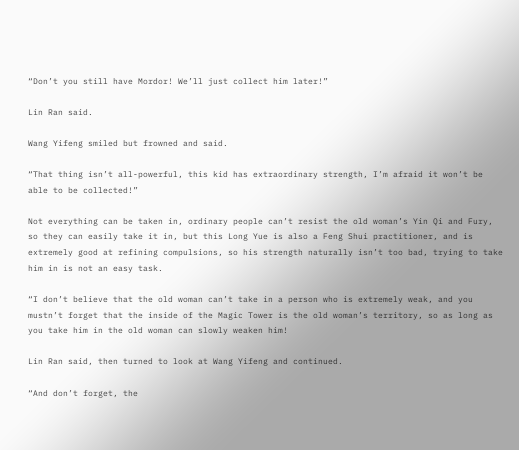“Don’t you still have Mordor! We’ll just collect him later!”

Lin Ran said.

Wang Yifeng smiled but frowned and said.

“That thing isn’t all-powerful, this kid has extraordinary strength, I’m afraid it won’t be able to be collected!”

Not everything can be taken in, ordinary people can’t resist the old woman’s Yin Qi and Fury, so they can easily take it in, but this Long Yue is also a Feng Shui practitioner, and is extremely good at refining compulsions, so his strength naturally isn’t too bad, trying to take him in is not an easy task.

“I don’t believe that the old woman can’t take in a person who is extremely weak, and you mustn’t forget that the inside of the Magic Tower is the old woman’s territory, so as long as you take him in the old woman can slowly weaken him!

Lin Ran said, then turned to look at Wang Yifeng and continued.

“And don’t forget, the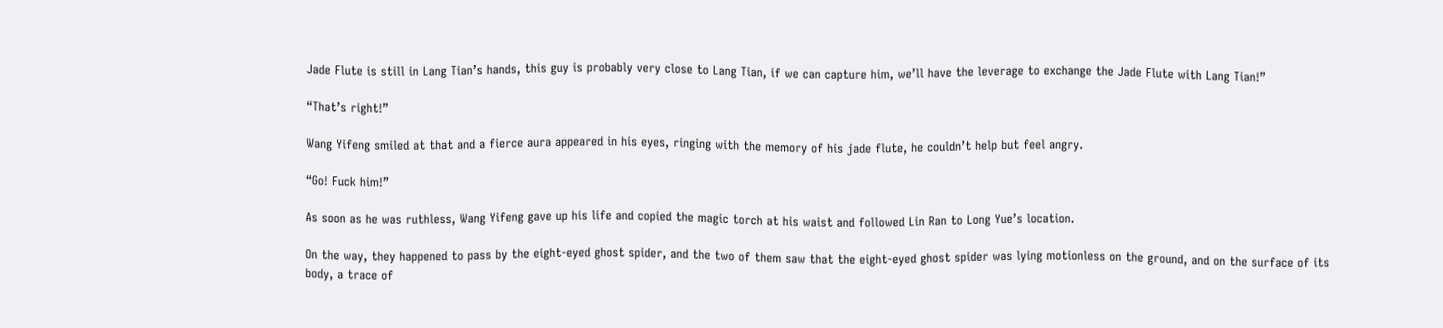Jade Flute is still in Lang Tian’s hands, this guy is probably very close to Lang Tian, if we can capture him, we’ll have the leverage to exchange the Jade Flute with Lang Tian!”

“That’s right!”

Wang Yifeng smiled at that and a fierce aura appeared in his eyes, ringing with the memory of his jade flute, he couldn’t help but feel angry.

“Go! Fuck him!”

As soon as he was ruthless, Wang Yifeng gave up his life and copied the magic torch at his waist and followed Lin Ran to Long Yue’s location.

On the way, they happened to pass by the eight-eyed ghost spider, and the two of them saw that the eight-eyed ghost spider was lying motionless on the ground, and on the surface of its body, a trace of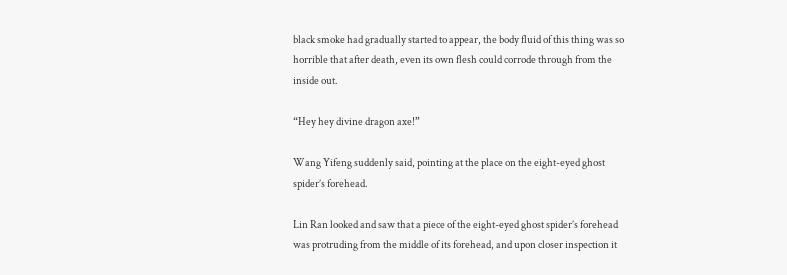black smoke had gradually started to appear, the body fluid of this thing was so horrible that after death, even its own flesh could corrode through from the inside out.

“Hey hey divine dragon axe!”

Wang Yifeng suddenly said, pointing at the place on the eight-eyed ghost spider’s forehead.

Lin Ran looked and saw that a piece of the eight-eyed ghost spider’s forehead was protruding from the middle of its forehead, and upon closer inspection it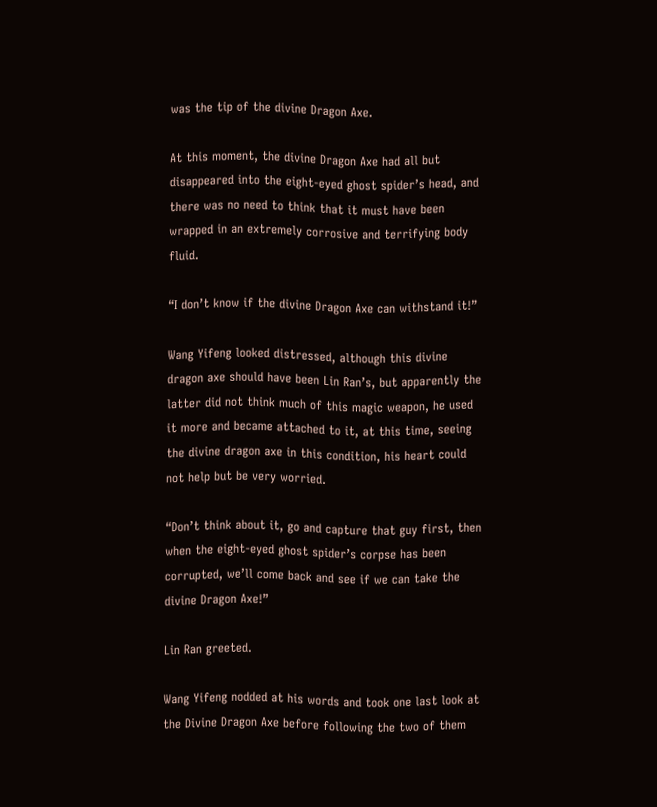was the tip of the divine Dragon Axe.

At this moment, the divine Dragon Axe had all but disappeared into the eight-eyed ghost spider’s head, and there was no need to think that it must have been wrapped in an extremely corrosive and terrifying body fluid.

“I don’t know if the divine Dragon Axe can withstand it!”

Wang Yifeng looked distressed, although this divine dragon axe should have been Lin Ran’s, but apparently the latter did not think much of this magic weapon, he used it more and became attached to it, at this time, seeing the divine dragon axe in this condition, his heart could not help but be very worried.

“Don’t think about it, go and capture that guy first, then when the eight-eyed ghost spider’s corpse has been corrupted, we’ll come back and see if we can take the divine Dragon Axe!”

Lin Ran greeted.

Wang Yifeng nodded at his words and took one last look at the Divine Dragon Axe before following the two of them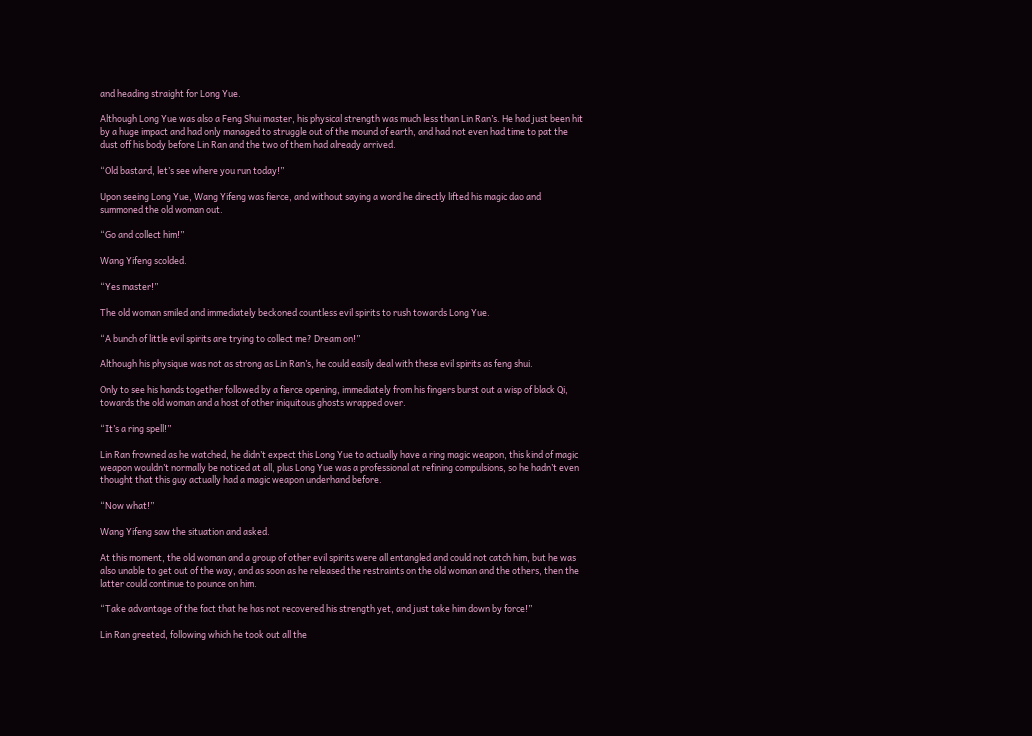and heading straight for Long Yue.

Although Long Yue was also a Feng Shui master, his physical strength was much less than Lin Ran’s. He had just been hit by a huge impact and had only managed to struggle out of the mound of earth, and had not even had time to pat the dust off his body before Lin Ran and the two of them had already arrived.

“Old bastard, let’s see where you run today!”

Upon seeing Long Yue, Wang Yifeng was fierce, and without saying a word he directly lifted his magic dao and summoned the old woman out.

“Go and collect him!”

Wang Yifeng scolded.

“Yes master!”

The old woman smiled and immediately beckoned countless evil spirits to rush towards Long Yue.

“A bunch of little evil spirits are trying to collect me? Dream on!”

Although his physique was not as strong as Lin Ran’s, he could easily deal with these evil spirits as feng shui.

Only to see his hands together followed by a fierce opening, immediately from his fingers burst out a wisp of black Qi, towards the old woman and a host of other iniquitous ghosts wrapped over.

“It’s a ring spell!”

Lin Ran frowned as he watched, he didn’t expect this Long Yue to actually have a ring magic weapon, this kind of magic weapon wouldn’t normally be noticed at all, plus Long Yue was a professional at refining compulsions, so he hadn’t even thought that this guy actually had a magic weapon underhand before.

“Now what!”

Wang Yifeng saw the situation and asked.

At this moment, the old woman and a group of other evil spirits were all entangled and could not catch him, but he was also unable to get out of the way, and as soon as he released the restraints on the old woman and the others, then the latter could continue to pounce on him.

“Take advantage of the fact that he has not recovered his strength yet, and just take him down by force!”

Lin Ran greeted, following which he took out all the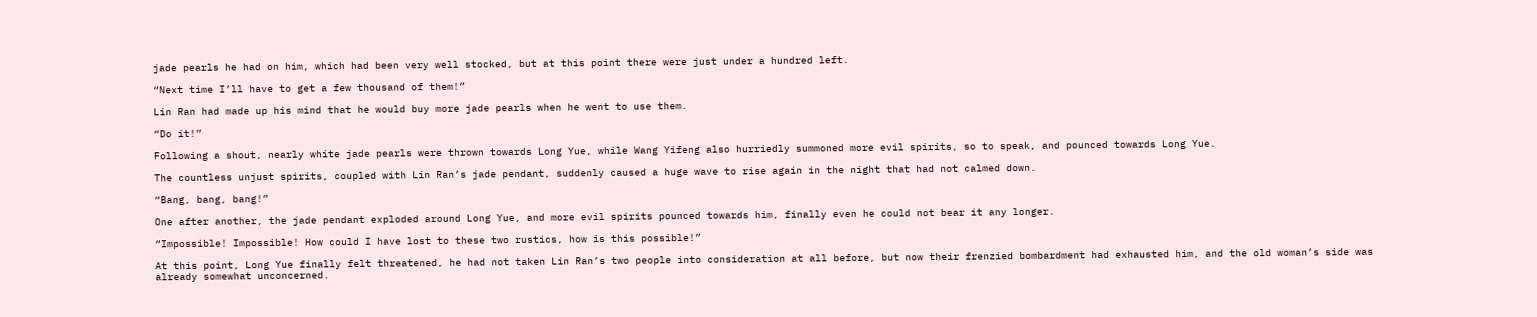jade pearls he had on him, which had been very well stocked, but at this point there were just under a hundred left.

“Next time I’ll have to get a few thousand of them!”

Lin Ran had made up his mind that he would buy more jade pearls when he went to use them.

“Do it!”

Following a shout, nearly white jade pearls were thrown towards Long Yue, while Wang Yifeng also hurriedly summoned more evil spirits, so to speak, and pounced towards Long Yue.

The countless unjust spirits, coupled with Lin Ran’s jade pendant, suddenly caused a huge wave to rise again in the night that had not calmed down.

“Bang, bang, bang!”

One after another, the jade pendant exploded around Long Yue, and more evil spirits pounced towards him, finally even he could not bear it any longer.

“Impossible! Impossible! How could I have lost to these two rustics, how is this possible!”

At this point, Long Yue finally felt threatened, he had not taken Lin Ran’s two people into consideration at all before, but now their frenzied bombardment had exhausted him, and the old woman’s side was already somewhat unconcerned.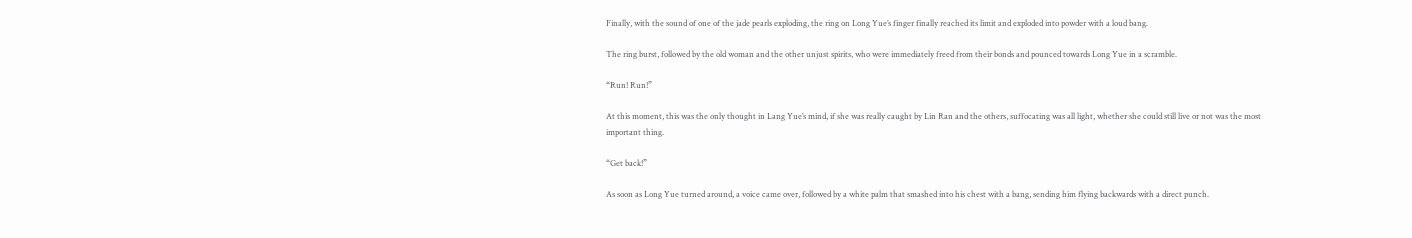Finally, with the sound of one of the jade pearls exploding, the ring on Long Yue’s finger finally reached its limit and exploded into powder with a loud bang.

The ring burst, followed by the old woman and the other unjust spirits, who were immediately freed from their bonds and pounced towards Long Yue in a scramble.

“Run! Run!”

At this moment, this was the only thought in Lang Yue’s mind, if she was really caught by Lin Ran and the others, suffocating was all light, whether she could still live or not was the most important thing.

“Get back!”

As soon as Long Yue turned around, a voice came over, followed by a white palm that smashed into his chest with a bang, sending him flying backwards with a direct punch.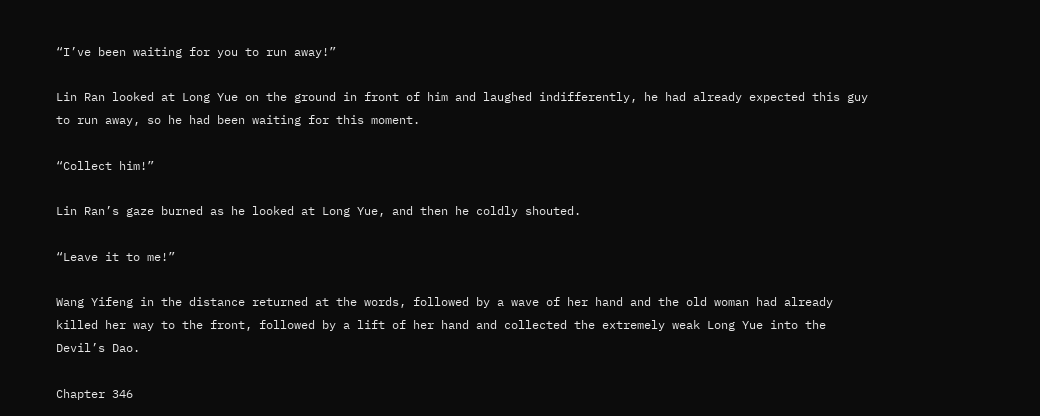“I’ve been waiting for you to run away!”

Lin Ran looked at Long Yue on the ground in front of him and laughed indifferently, he had already expected this guy to run away, so he had been waiting for this moment.

“Collect him!”

Lin Ran’s gaze burned as he looked at Long Yue, and then he coldly shouted.

“Leave it to me!”

Wang Yifeng in the distance returned at the words, followed by a wave of her hand and the old woman had already killed her way to the front, followed by a lift of her hand and collected the extremely weak Long Yue into the Devil’s Dao.

Chapter 346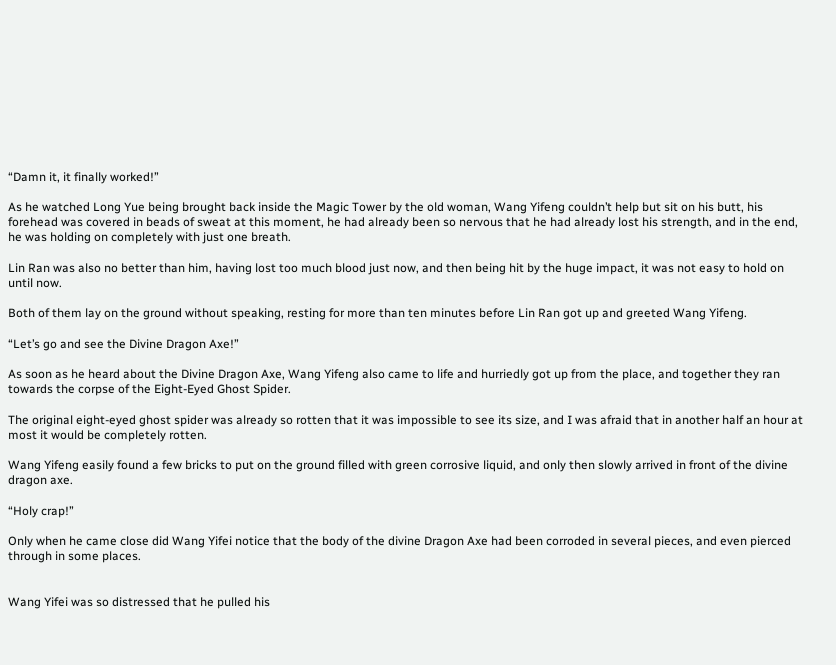“Damn it, it finally worked!”

As he watched Long Yue being brought back inside the Magic Tower by the old woman, Wang Yifeng couldn’t help but sit on his butt, his forehead was covered in beads of sweat at this moment, he had already been so nervous that he had already lost his strength, and in the end, he was holding on completely with just one breath.

Lin Ran was also no better than him, having lost too much blood just now, and then being hit by the huge impact, it was not easy to hold on until now.

Both of them lay on the ground without speaking, resting for more than ten minutes before Lin Ran got up and greeted Wang Yifeng.

“Let’s go and see the Divine Dragon Axe!”

As soon as he heard about the Divine Dragon Axe, Wang Yifeng also came to life and hurriedly got up from the place, and together they ran towards the corpse of the Eight-Eyed Ghost Spider.

The original eight-eyed ghost spider was already so rotten that it was impossible to see its size, and I was afraid that in another half an hour at most it would be completely rotten.

Wang Yifeng easily found a few bricks to put on the ground filled with green corrosive liquid, and only then slowly arrived in front of the divine dragon axe.

“Holy crap!”

Only when he came close did Wang Yifei notice that the body of the divine Dragon Axe had been corroded in several pieces, and even pierced through in some places.


Wang Yifei was so distressed that he pulled his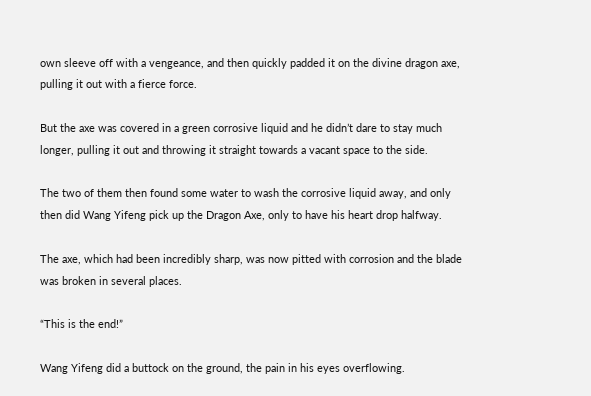own sleeve off with a vengeance, and then quickly padded it on the divine dragon axe, pulling it out with a fierce force.

But the axe was covered in a green corrosive liquid and he didn’t dare to stay much longer, pulling it out and throwing it straight towards a vacant space to the side.

The two of them then found some water to wash the corrosive liquid away, and only then did Wang Yifeng pick up the Dragon Axe, only to have his heart drop halfway.

The axe, which had been incredibly sharp, was now pitted with corrosion and the blade was broken in several places.

“This is the end!”

Wang Yifeng did a buttock on the ground, the pain in his eyes overflowing.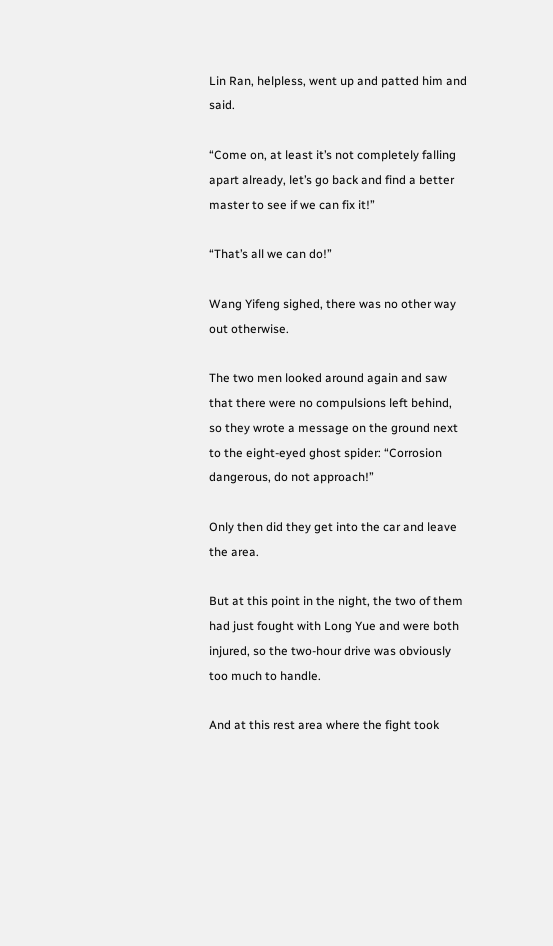Lin Ran, helpless, went up and patted him and said.

“Come on, at least it’s not completely falling apart already, let’s go back and find a better master to see if we can fix it!”

“That’s all we can do!”

Wang Yifeng sighed, there was no other way out otherwise.

The two men looked around again and saw that there were no compulsions left behind, so they wrote a message on the ground next to the eight-eyed ghost spider: “Corrosion dangerous, do not approach!”

Only then did they get into the car and leave the area.

But at this point in the night, the two of them had just fought with Long Yue and were both injured, so the two-hour drive was obviously too much to handle.

And at this rest area where the fight took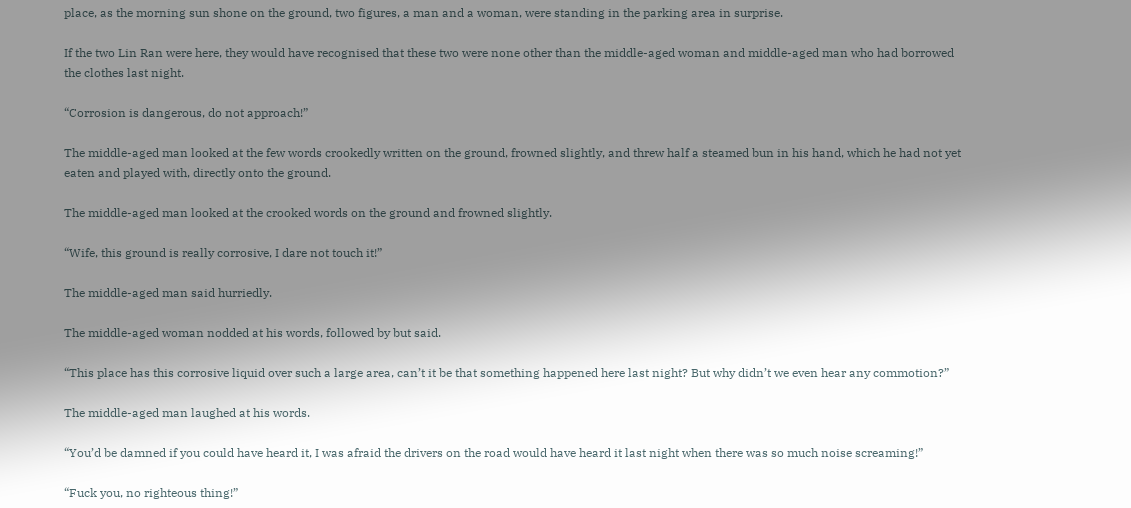place, as the morning sun shone on the ground, two figures, a man and a woman, were standing in the parking area in surprise.

If the two Lin Ran were here, they would have recognised that these two were none other than the middle-aged woman and middle-aged man who had borrowed the clothes last night.

“Corrosion is dangerous, do not approach!”

The middle-aged man looked at the few words crookedly written on the ground, frowned slightly, and threw half a steamed bun in his hand, which he had not yet eaten and played with, directly onto the ground.

The middle-aged man looked at the crooked words on the ground and frowned slightly.

“Wife, this ground is really corrosive, I dare not touch it!”

The middle-aged man said hurriedly.

The middle-aged woman nodded at his words, followed by but said.

“This place has this corrosive liquid over such a large area, can’t it be that something happened here last night? But why didn’t we even hear any commotion?”

The middle-aged man laughed at his words.

“You’d be damned if you could have heard it, I was afraid the drivers on the road would have heard it last night when there was so much noise screaming!”

“Fuck you, no righteous thing!”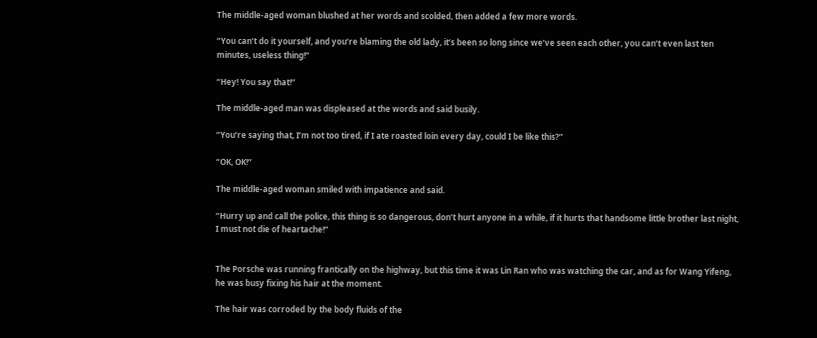The middle-aged woman blushed at her words and scolded, then added a few more words.

“You can’t do it yourself, and you’re blaming the old lady, it’s been so long since we’ve seen each other, you can’t even last ten minutes, useless thing!”

“Hey! You say that!”

The middle-aged man was displeased at the words and said busily.

“You’re saying that, I’m not too tired, if I ate roasted loin every day, could I be like this?”

“OK, OK!”

The middle-aged woman smiled with impatience and said.

“Hurry up and call the police, this thing is so dangerous, don’t hurt anyone in a while, if it hurts that handsome little brother last night, I must not die of heartache!”


The Porsche was running frantically on the highway, but this time it was Lin Ran who was watching the car, and as for Wang Yifeng, he was busy fixing his hair at the moment.

The hair was corroded by the body fluids of the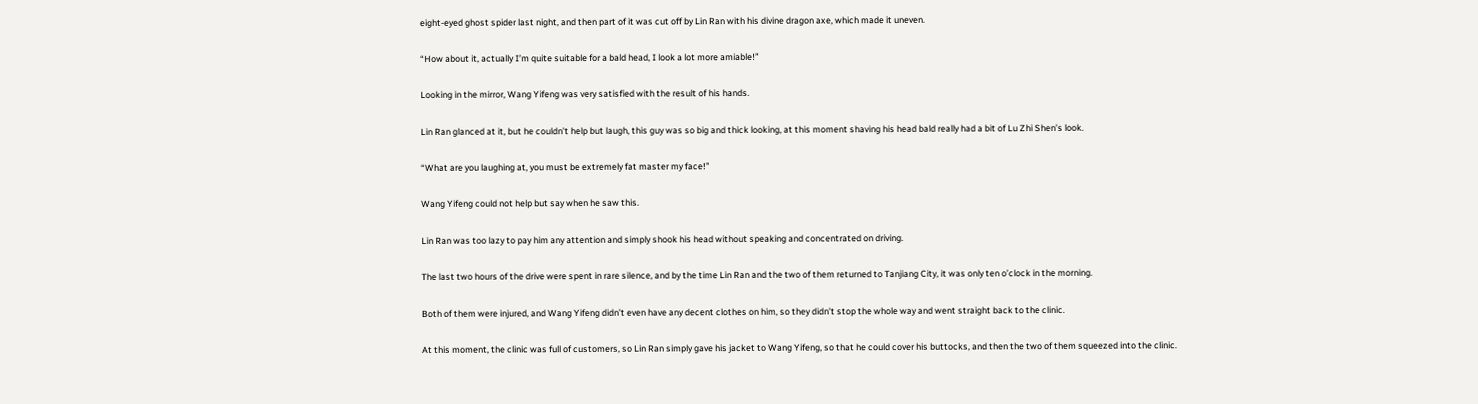eight-eyed ghost spider last night, and then part of it was cut off by Lin Ran with his divine dragon axe, which made it uneven.

“How about it, actually I’m quite suitable for a bald head, I look a lot more amiable!”

Looking in the mirror, Wang Yifeng was very satisfied with the result of his hands.

Lin Ran glanced at it, but he couldn’t help but laugh, this guy was so big and thick looking, at this moment shaving his head bald really had a bit of Lu Zhi Shen’s look.

“What are you laughing at, you must be extremely fat master my face!”

Wang Yifeng could not help but say when he saw this.

Lin Ran was too lazy to pay him any attention and simply shook his head without speaking and concentrated on driving.

The last two hours of the drive were spent in rare silence, and by the time Lin Ran and the two of them returned to Tanjiang City, it was only ten o’clock in the morning.

Both of them were injured, and Wang Yifeng didn’t even have any decent clothes on him, so they didn’t stop the whole way and went straight back to the clinic.

At this moment, the clinic was full of customers, so Lin Ran simply gave his jacket to Wang Yifeng, so that he could cover his buttocks, and then the two of them squeezed into the clinic.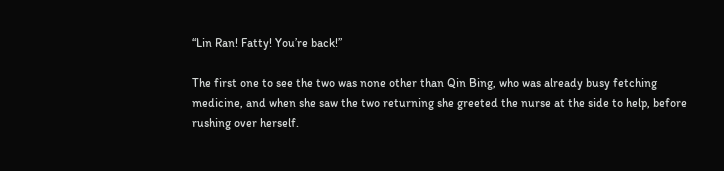“Lin Ran! Fatty! You’re back!”

The first one to see the two was none other than Qin Bing, who was already busy fetching medicine, and when she saw the two returning she greeted the nurse at the side to help, before rushing over herself.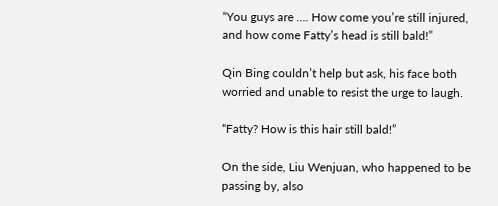“You guys are …. How come you’re still injured, and how come Fatty’s head is still bald!”

Qin Bing couldn’t help but ask, his face both worried and unable to resist the urge to laugh.

“Fatty? How is this hair still bald!”

On the side, Liu Wenjuan, who happened to be passing by, also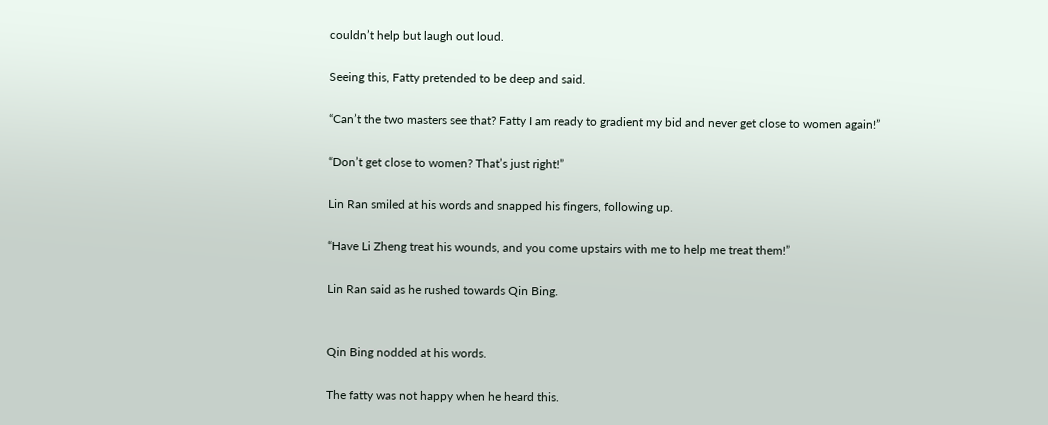couldn’t help but laugh out loud.

Seeing this, Fatty pretended to be deep and said.

“Can’t the two masters see that? Fatty I am ready to gradient my bid and never get close to women again!”

“Don’t get close to women? That’s just right!”

Lin Ran smiled at his words and snapped his fingers, following up.

“Have Li Zheng treat his wounds, and you come upstairs with me to help me treat them!”

Lin Ran said as he rushed towards Qin Bing.


Qin Bing nodded at his words.

The fatty was not happy when he heard this.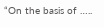“On the basis of …..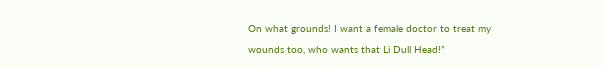On what grounds! I want a female doctor to treat my wounds too, who wants that Li Dull Head!”